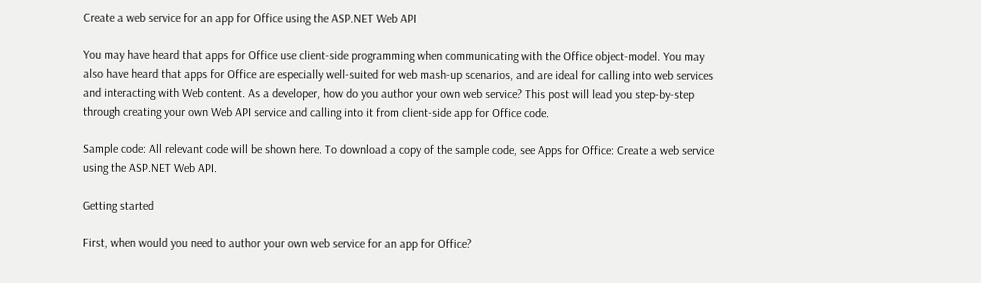Create a web service for an app for Office using the ASP.NET Web API

You may have heard that apps for Office use client-side programming when communicating with the Office object-model. You may also have heard that apps for Office are especially well-suited for web mash-up scenarios, and are ideal for calling into web services and interacting with Web content. As a developer, how do you author your own web service? This post will lead you step-by-step through creating your own Web API service and calling into it from client-side app for Office code.

Sample code: All relevant code will be shown here. To download a copy of the sample code, see Apps for Office: Create a web service using the ASP.NET Web API.

Getting started

First, when would you need to author your own web service for an app for Office?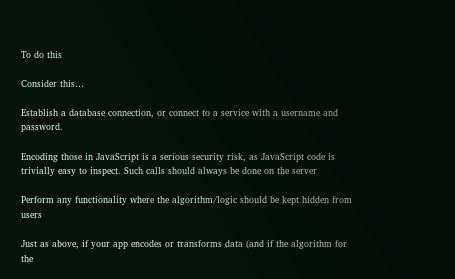To do this

Consider this…

Establish a database connection, or connect to a service with a username and password.

Encoding those in JavaScript is a serious security risk, as JavaScript code is trivially easy to inspect. Such calls should always be done on the server

Perform any functionality where the algorithm/logic should be kept hidden from users

Just as above, if your app encodes or transforms data (and if the algorithm for the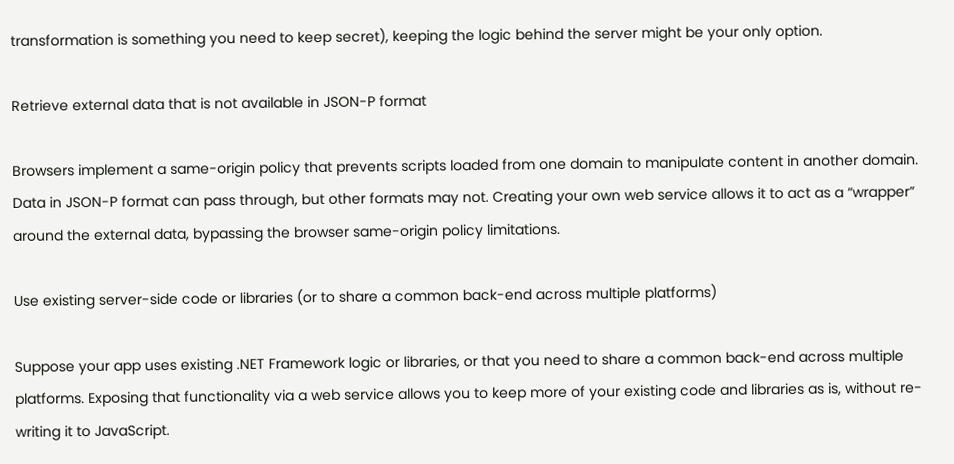transformation is something you need to keep secret), keeping the logic behind the server might be your only option.

Retrieve external data that is not available in JSON-P format

Browsers implement a same-origin policy that prevents scripts loaded from one domain to manipulate content in another domain. Data in JSON-P format can pass through, but other formats may not. Creating your own web service allows it to act as a “wrapper” around the external data, bypassing the browser same-origin policy limitations.

Use existing server-side code or libraries (or to share a common back-end across multiple platforms)

Suppose your app uses existing .NET Framework logic or libraries, or that you need to share a common back-end across multiple platforms. Exposing that functionality via a web service allows you to keep more of your existing code and libraries as is, without re-writing it to JavaScript.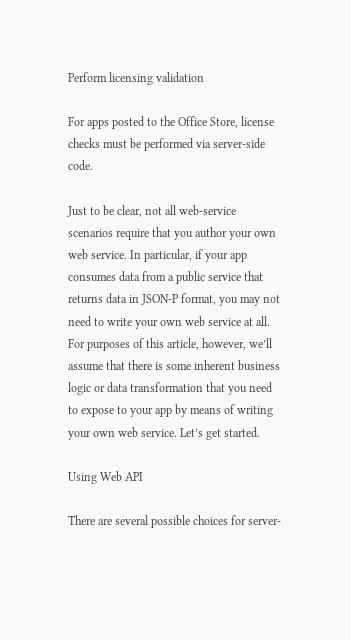Perform licensing validation

For apps posted to the Office Store, license checks must be performed via server-side code.

Just to be clear, not all web-service scenarios require that you author your own web service. In particular, if your app consumes data from a public service that returns data in JSON-P format, you may not need to write your own web service at all. For purposes of this article, however, we’ll assume that there is some inherent business logic or data transformation that you need to expose to your app by means of writing your own web service. Let’s get started.

Using Web API

There are several possible choices for server-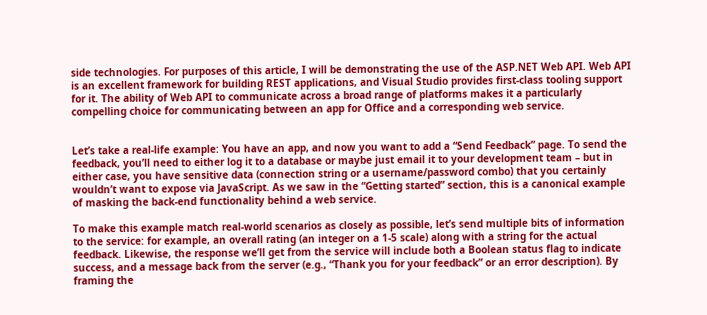side technologies. For purposes of this article, I will be demonstrating the use of the ASP.NET Web API. Web API is an excellent framework for building REST applications, and Visual Studio provides first-class tooling support for it. The ability of Web API to communicate across a broad range of platforms makes it a particularly compelling choice for communicating between an app for Office and a corresponding web service.


Let’s take a real-life example: You have an app, and now you want to add a “Send Feedback” page. To send the feedback, you’ll need to either log it to a database or maybe just email it to your development team – but in either case, you have sensitive data (connection string or a username/password combo) that you certainly wouldn’t want to expose via JavaScript. As we saw in the “Getting started” section, this is a canonical example of masking the back-end functionality behind a web service.

To make this example match real-world scenarios as closely as possible, let’s send multiple bits of information to the service: for example, an overall rating (an integer on a 1-5 scale) along with a string for the actual feedback. Likewise, the response we’ll get from the service will include both a Boolean status flag to indicate success, and a message back from the server (e.g., “Thank you for your feedback” or an error description). By framing the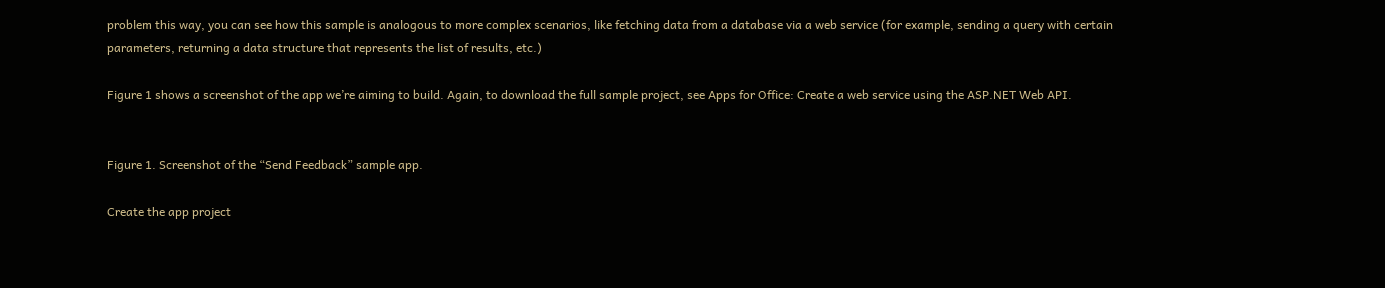problem this way, you can see how this sample is analogous to more complex scenarios, like fetching data from a database via a web service (for example, sending a query with certain parameters, returning a data structure that represents the list of results, etc.)

Figure 1 shows a screenshot of the app we’re aiming to build. Again, to download the full sample project, see Apps for Office: Create a web service using the ASP.NET Web API.


Figure 1. Screenshot of the “Send Feedback” sample app.

Create the app project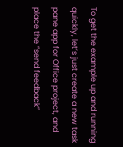To get the example up and running quickly, let’s just create a new task pane app for Office project, and place the “send feedback”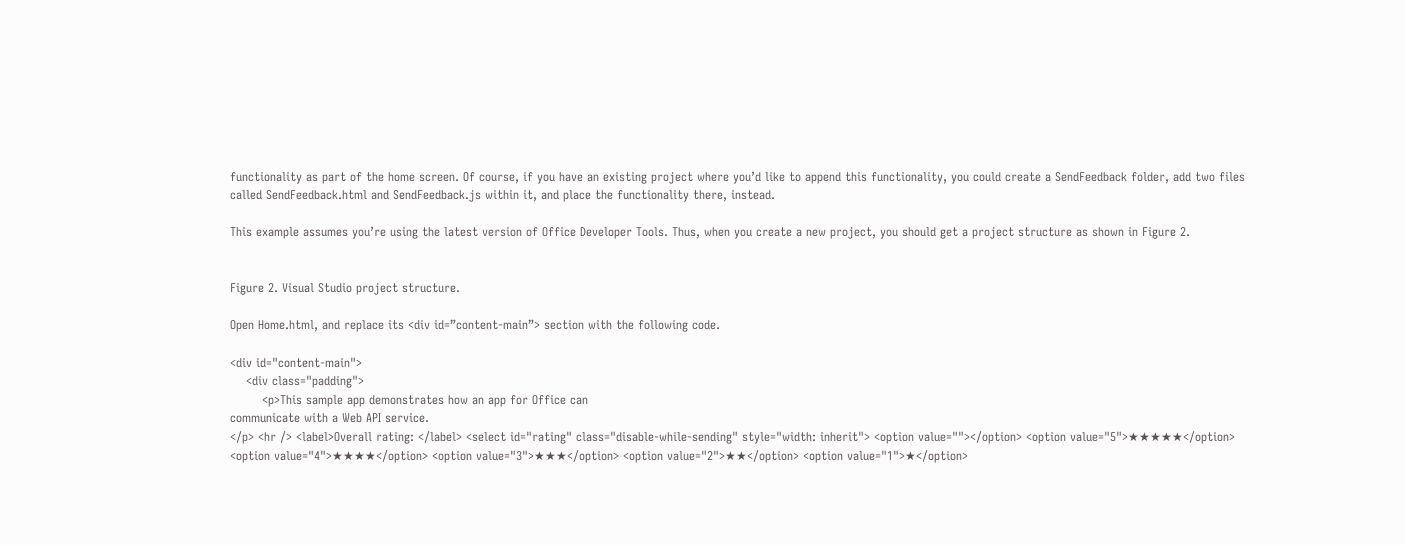functionality as part of the home screen. Of course, if you have an existing project where you’d like to append this functionality, you could create a SendFeedback folder, add two files called SendFeedback.html and SendFeedback.js within it, and place the functionality there, instead.

This example assumes you’re using the latest version of Office Developer Tools. Thus, when you create a new project, you should get a project structure as shown in Figure 2.


Figure 2. Visual Studio project structure.

Open Home.html, and replace its <div id=”content-main”> section with the following code.

<div id="content-main">
    <div class="padding">
        <p>This sample app demonstrates how an app for Office can
communicate with a Web API service.
</p> <hr /> <label>Overall rating: </label> <select id="rating" class="disable-while-sending" style="width: inherit"> <option value=""></option> <option value="5">★★★★★</option> <option value="4">★★★★</option> <option value="3">★★★</option> <option value="2">★★</option> <option value="1">★</option>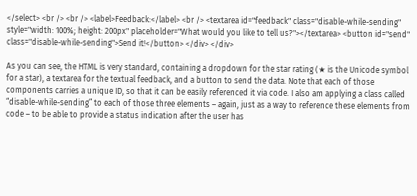</select> <br /> <br /> <label>Feedback:</label> <br /> <textarea id="feedback" class="disable-while-sending"
style="width: 100%; height: 200px" placeholder="What would you like to tell us?"></textarea> <button id="send" class="disable-while-sending">Send it!</button> </div> </div>

As you can see, the HTML is very standard, containing a dropdown for the star rating (★ is the Unicode symbol for a star), a textarea for the textual feedback, and a button to send the data. Note that each of those components carries a unique ID, so that it can be easily referenced it via code. I also am applying a class called “disable-while-sending” to each of those three elements – again, just as a way to reference these elements from code – to be able to provide a status indication after the user has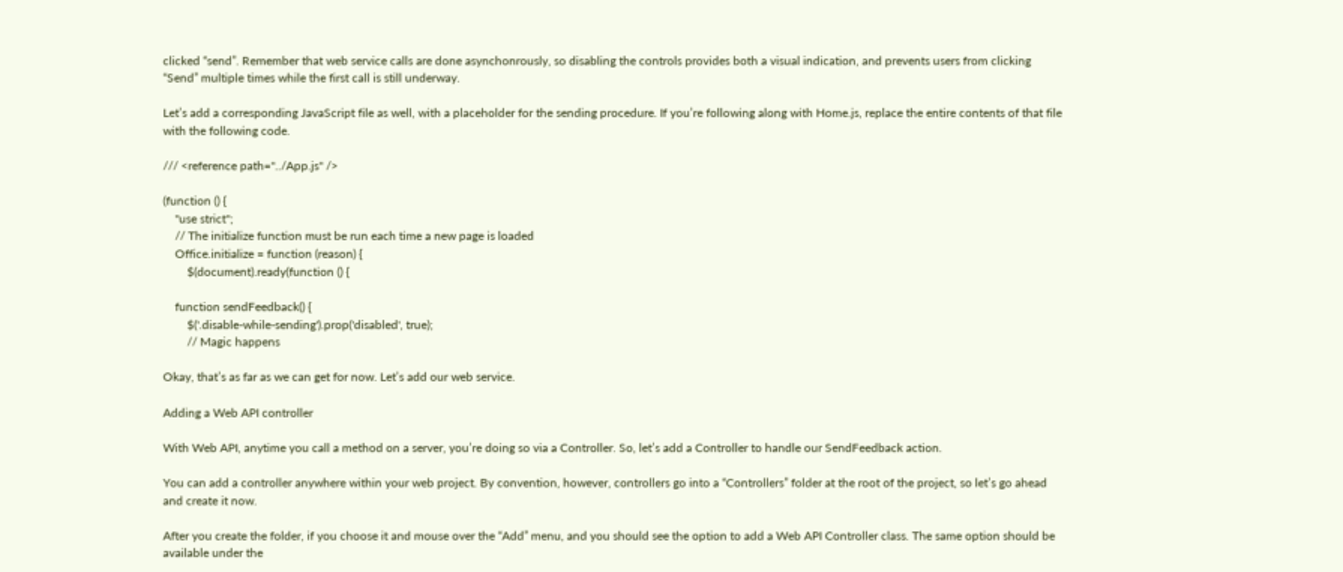clicked “send”. Remember that web service calls are done asynchonrously, so disabling the controls provides both a visual indication, and prevents users from clicking “Send” multiple times while the first call is still underway.

Let’s add a corresponding JavaScript file as well, with a placeholder for the sending procedure. If you’re following along with Home.js, replace the entire contents of that file with the following code.

/// <reference path="../App.js" />

(function () {
    "use strict";
    // The initialize function must be run each time a new page is loaded
    Office.initialize = function (reason) {
        $(document).ready(function () {

    function sendFeedback() {
        $('.disable-while-sending').prop('disabled', true);
        // Magic happens

Okay, that’s as far as we can get for now. Let’s add our web service.

Adding a Web API controller

With Web API, anytime you call a method on a server, you’re doing so via a Controller. So, let’s add a Controller to handle our SendFeedback action.

You can add a controller anywhere within your web project. By convention, however, controllers go into a “Controllers” folder at the root of the project, so let’s go ahead and create it now.

After you create the folder, if you choose it and mouse over the “Add” menu, and you should see the option to add a Web API Controller class. The same option should be available under the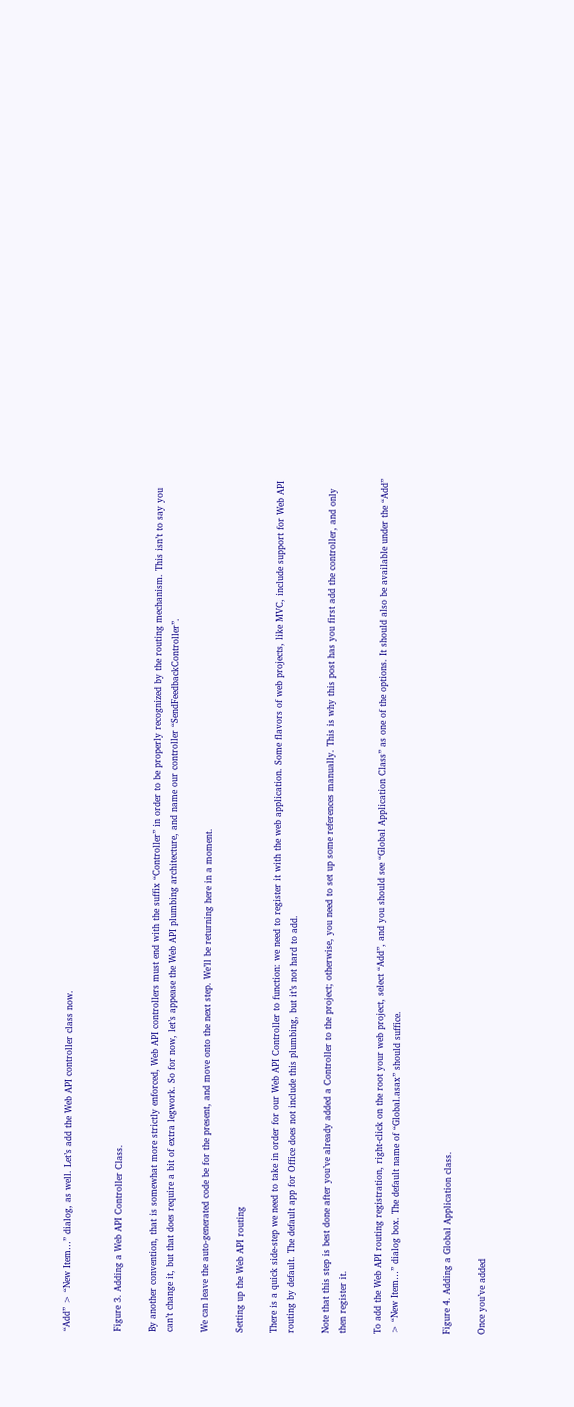“Add” > “New Item…” dialog, as well. Let’s add the Web API controller class now.


Figure 3. Adding a Web API Controller Class.

By another convention, that is somewhat more strictly enforced, Web API controllers must end with the suffix “Controller” in order to be properly recognized by the routing mechanism. This isn’t to say you can’t change it, but that does require a bit of extra legwork. So for now, let’s appease the Web API plumbing architecture, and name our controller “SendFeedbackController”.

We can leave the auto-generated code be for the present, and move onto the next step. We’ll be returning here in a moment.

Setting up the Web API routing

There is a quick side-step we need to take in order for our Web API Controller to function: we need to register it with the web application. Some flavors of web projects, like MVC, include support for Web API routing by default. The default app for Office does not include this plumbing, but it’s not hard to add.

Note that this step is best done after you’ve already added a Controller to the project; otherwise, you need to set up some references manually. This is why this post has you first add the controller, and only then register it.

To add the Web API routing registration, right-click on the root your web project, select “Add”, and you should see “Global Application Class” as one of the options. It should also be available under the “Add” > “New Item…” dialog box. The default name of “Global.asax” should suffice.


Figure 4. Adding a Global Application class.

Once you’ve added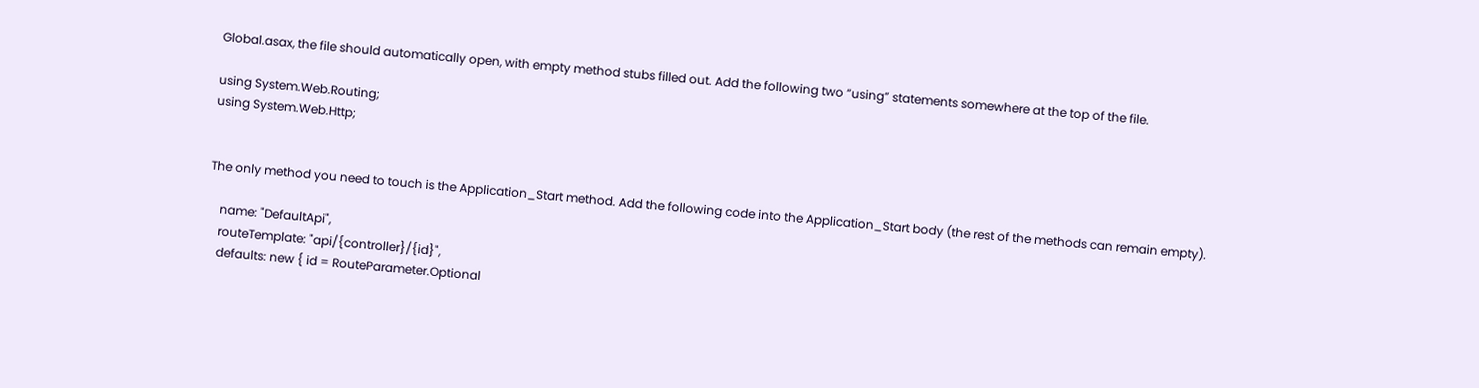Global.asax, the file should automatically open, with empty method stubs filled out. Add the following two “using” statements somewhere at the top of the file.

using System.Web.Routing;
using System.Web.Http;


The only method you need to touch is the Application_Start method. Add the following code into the Application_Start body (the rest of the methods can remain empty).

    name: "DefaultApi",
    routeTemplate: "api/{controller}/{id}",
    defaults: new { id = RouteParameter.Optional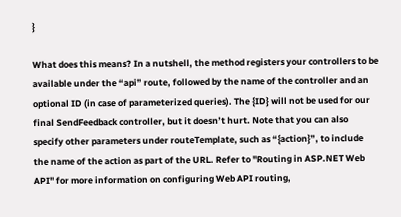}

What does this means? In a nutshell, the method registers your controllers to be available under the “api” route, followed by the name of the controller and an optional ID (in case of parameterized queries). The {ID} will not be used for our final SendFeedback controller, but it doesn’t hurt. Note that you can also specify other parameters under routeTemplate, such as “{action}”, to include the name of the action as part of the URL. Refer to "Routing in ASP.NET Web API" for more information on configuring Web API routing,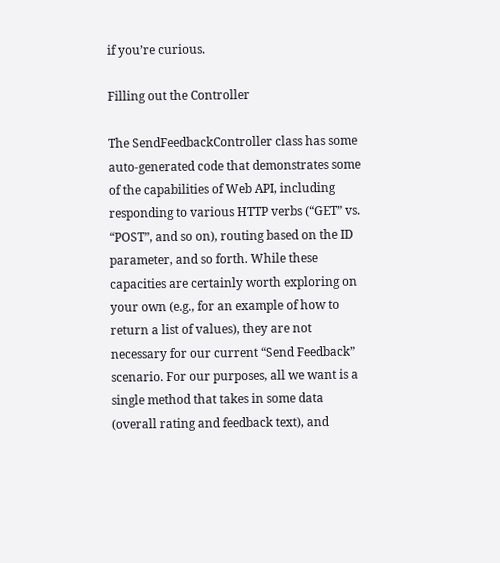if you’re curious.

Filling out the Controller

The SendFeedbackController class has some auto-generated code that demonstrates some of the capabilities of Web API, including responding to various HTTP verbs (“GET” vs. “POST”, and so on), routing based on the ID parameter, and so forth. While these capacities are certainly worth exploring on your own (e.g., for an example of how to return a list of values), they are not necessary for our current “Send Feedback” scenario. For our purposes, all we want is a single method that takes in some data (overall rating and feedback text), and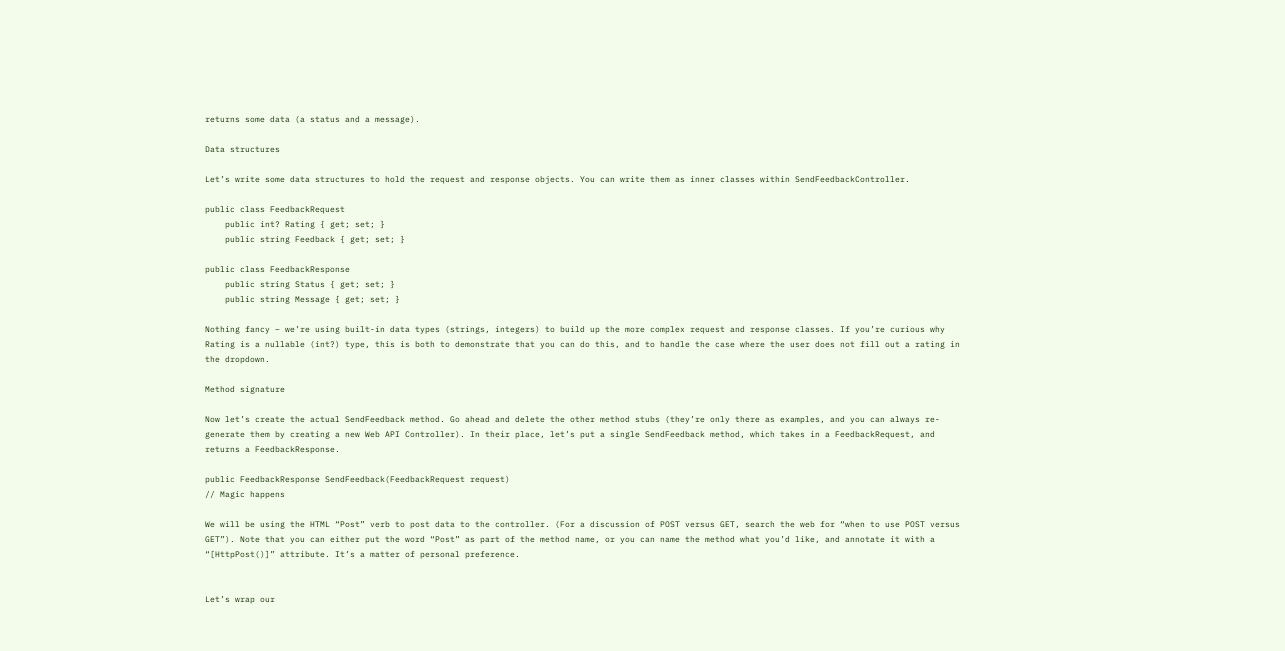returns some data (a status and a message).

Data structures

Let’s write some data structures to hold the request and response objects. You can write them as inner classes within SendFeedbackController.

public class FeedbackRequest
    public int? Rating { get; set; }
    public string Feedback { get; set; }

public class FeedbackResponse
    public string Status { get; set; }
    public string Message { get; set; }

Nothing fancy – we’re using built-in data types (strings, integers) to build up the more complex request and response classes. If you’re curious why Rating is a nullable (int?) type, this is both to demonstrate that you can do this, and to handle the case where the user does not fill out a rating in the dropdown.

Method signature

Now let’s create the actual SendFeedback method. Go ahead and delete the other method stubs (they’re only there as examples, and you can always re-generate them by creating a new Web API Controller). In their place, let’s put a single SendFeedback method, which takes in a FeedbackRequest, and returns a FeedbackResponse.

public FeedbackResponse SendFeedback(FeedbackRequest request)
// Magic happens

We will be using the HTML “Post” verb to post data to the controller. (For a discussion of POST versus GET, search the web for “when to use POST versus GET”). Note that you can either put the word “Post” as part of the method name, or you can name the method what you’d like, and annotate it with a “[HttpPost()]” attribute. It’s a matter of personal preference.


Let’s wrap our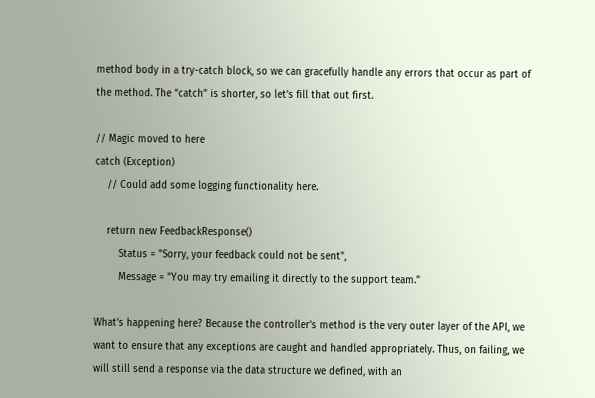method body in a try-catch block, so we can gracefully handle any errors that occur as part of the method. The “catch” is shorter, so let’s fill that out first.

// Magic moved to here
catch (Exception)
    // Could add some logging functionality here.

    return new FeedbackResponse()
        Status = "Sorry, your feedback could not be sent",
        Message = "You may try emailing it directly to the support team."

What’s happening here? Because the controller’s method is the very outer layer of the API, we want to ensure that any exceptions are caught and handled appropriately. Thus, on failing, we will still send a response via the data structure we defined, with an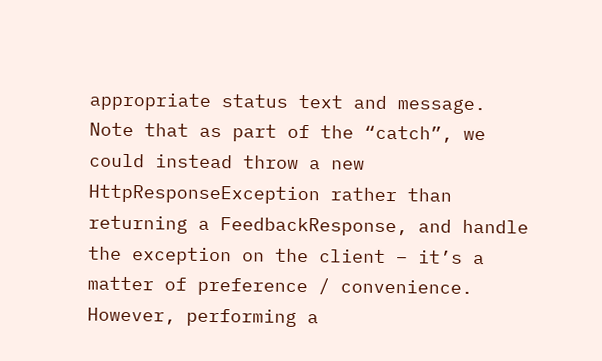appropriate status text and message. Note that as part of the “catch”, we could instead throw a new HttpResponseException rather than returning a FeedbackResponse, and handle the exception on the client – it’s a matter of preference / convenience. However, performing a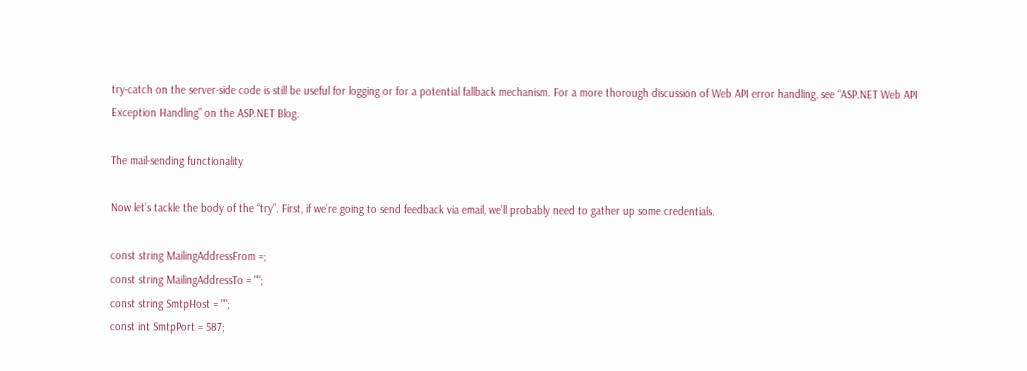try-catch on the server-side code is still be useful for logging or for a potential fallback mechanism. For a more thorough discussion of Web API error handling, see “ASP.NET Web API Exception Handling” on the ASP.NET Blog.

The mail-sending functionality

Now let’s tackle the body of the “try”. First, if we’re going to send feedback via email, we’ll probably need to gather up some credentials.

const string MailingAddressFrom =;
const string MailingAddressTo = "";
const string SmtpHost = "";
const int SmtpPort = 587;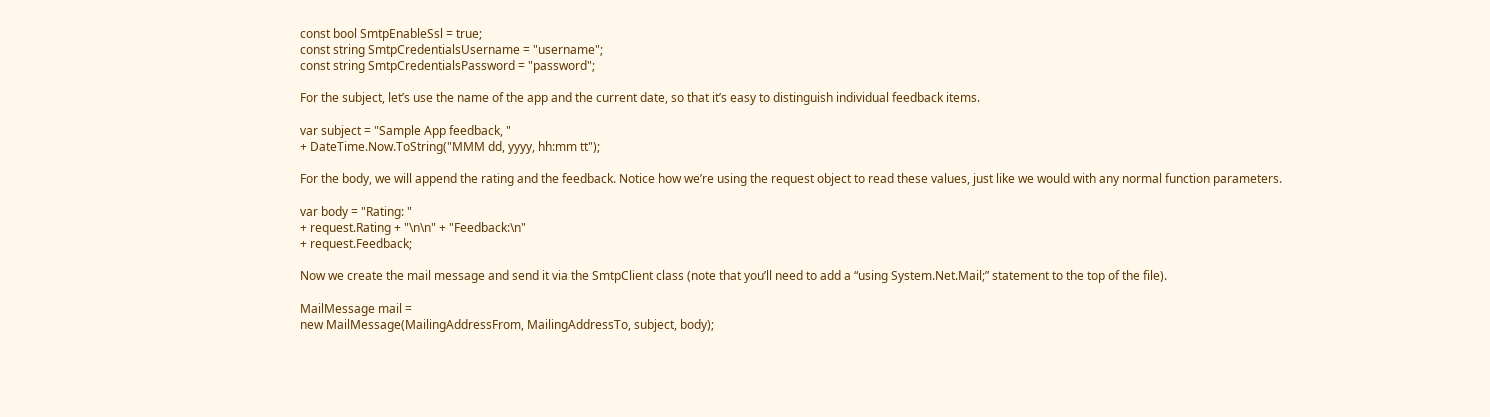const bool SmtpEnableSsl = true;
const string SmtpCredentialsUsername = "username";
const string SmtpCredentialsPassword = "password";

For the subject, let’s use the name of the app and the current date, so that it’s easy to distinguish individual feedback items.

var subject = "Sample App feedback, "
+ DateTime.Now.ToString("MMM dd, yyyy, hh:mm tt");

For the body, we will append the rating and the feedback. Notice how we’re using the request object to read these values, just like we would with any normal function parameters.

var body = "Rating: "
+ request.Rating + "\n\n" + "Feedback:\n"
+ request.Feedback;

Now we create the mail message and send it via the SmtpClient class (note that you’ll need to add a “using System.Net.Mail;” statement to the top of the file).

MailMessage mail =
new MailMessage(MailingAddressFrom, MailingAddressTo, subject, body);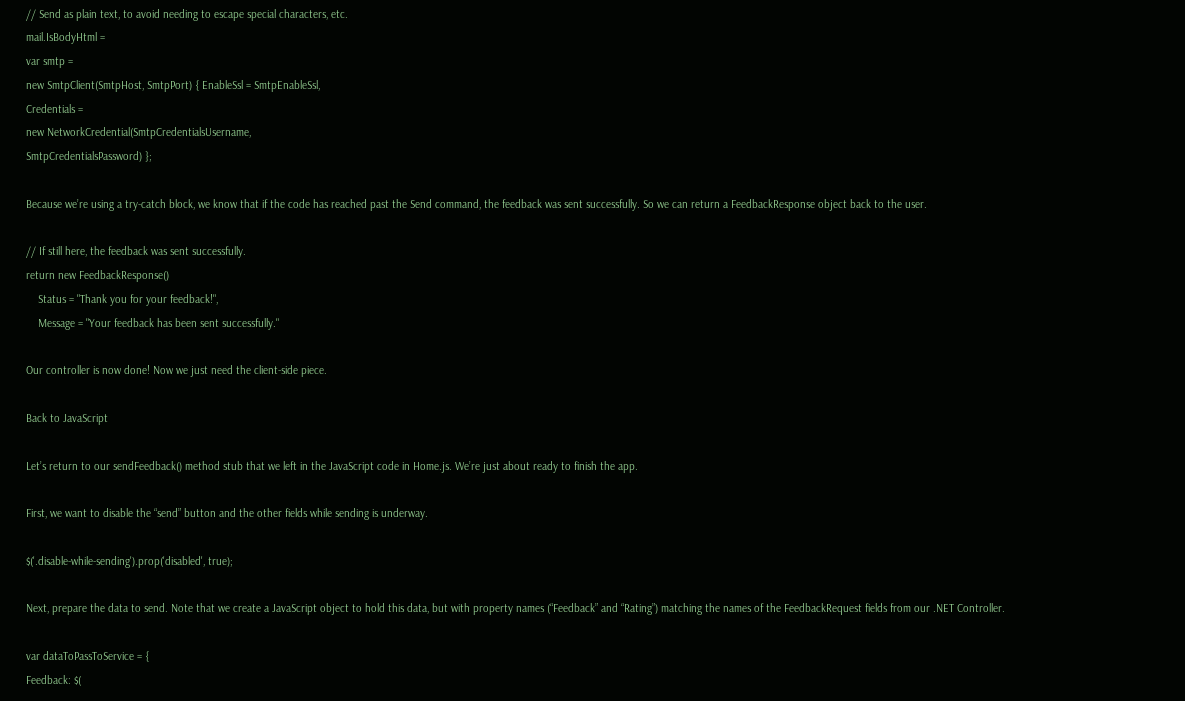// Send as plain text, to avoid needing to escape special characters, etc.
mail.IsBodyHtml =
var smtp =
new SmtpClient(SmtpHost, SmtpPort) { EnableSsl = SmtpEnableSsl,
Credentials =
new NetworkCredential(SmtpCredentialsUsername,
SmtpCredentialsPassword) };

Because we’re using a try-catch block, we know that if the code has reached past the Send command, the feedback was sent successfully. So we can return a FeedbackResponse object back to the user.

// If still here, the feedback was sent successfully.
return new FeedbackResponse()
    Status = "Thank you for your feedback!",
    Message = "Your feedback has been sent successfully."

Our controller is now done! Now we just need the client-side piece.

Back to JavaScript

Let’s return to our sendFeedback() method stub that we left in the JavaScript code in Home.js. We’re just about ready to finish the app.

First, we want to disable the “send” button and the other fields while sending is underway.

$('.disable-while-sending').prop('disabled', true);

Next, prepare the data to send. Note that we create a JavaScript object to hold this data, but with property names (“Feedback” and “Rating”) matching the names of the FeedbackRequest fields from our .NET Controller.

var dataToPassToService = {
Feedback: $(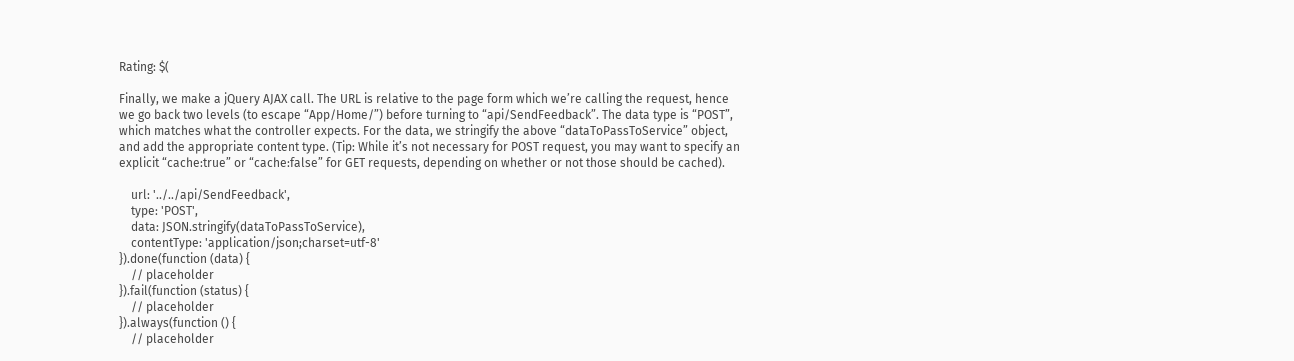Rating: $(

Finally, we make a jQuery AJAX call. The URL is relative to the page form which we’re calling the request, hence we go back two levels (to escape “App/Home/”) before turning to “api/SendFeedback”. The data type is “POST”, which matches what the controller expects. For the data, we stringify the above “dataToPassToService” object, and add the appropriate content type. (Tip: While it’s not necessary for POST request, you may want to specify an explicit “cache:true” or “cache:false” for GET requests, depending on whether or not those should be cached).

    url: '../../api/SendFeedback',
    type: 'POST',
    data: JSON.stringify(dataToPassToService),
    contentType: 'application/json;charset=utf-8'
}).done(function (data) {
    // placeholder
}).fail(function (status) {
    // placeholder
}).always(function () {
    // placeholder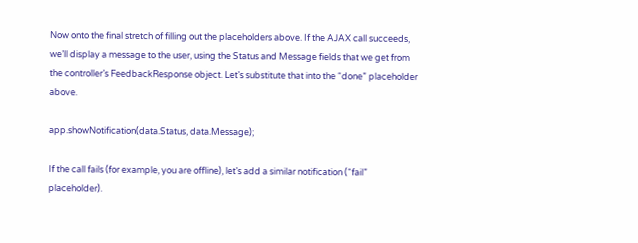Now onto the final stretch of filling out the placeholders above. If the AJAX call succeeds, we’ll display a message to the user, using the Status and Message fields that we get from the controller’s FeedbackResponse object. Let’s substitute that into the “done” placeholder above.

app.showNotification(data.Status, data.Message);

If the call fails (for example, you are offline), let’s add a similar notification (“fail” placeholder).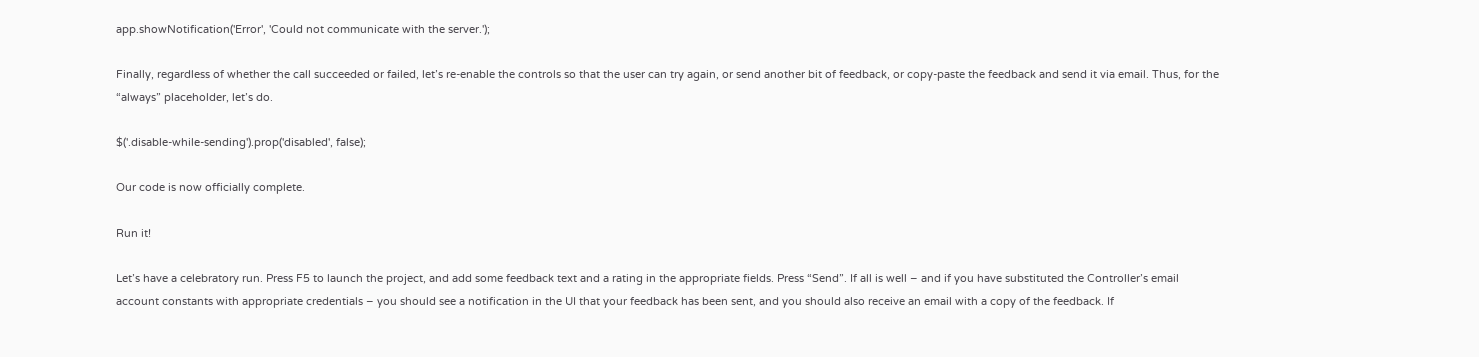app.showNotification('Error', 'Could not communicate with the server.');

Finally, regardless of whether the call succeeded or failed, let’s re-enable the controls so that the user can try again, or send another bit of feedback, or copy-paste the feedback and send it via email. Thus, for the “always” placeholder, let’s do.

$('.disable-while-sending').prop('disabled', false);

Our code is now officially complete.

Run it!

Let’s have a celebratory run. Press F5 to launch the project, and add some feedback text and a rating in the appropriate fields. Press “Send”. If all is well – and if you have substituted the Controller’s email account constants with appropriate credentials – you should see a notification in the UI that your feedback has been sent, and you should also receive an email with a copy of the feedback. If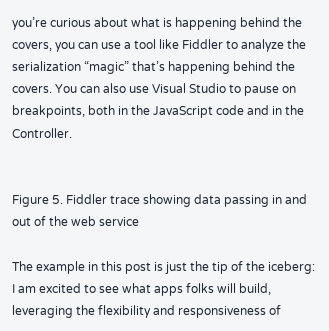you’re curious about what is happening behind the covers, you can use a tool like Fiddler to analyze the serialization “magic” that’s happening behind the covers. You can also use Visual Studio to pause on breakpoints, both in the JavaScript code and in the Controller.


Figure 5. Fiddler trace showing data passing in and out of the web service

The example in this post is just the tip of the iceberg: I am excited to see what apps folks will build, leveraging the flexibility and responsiveness of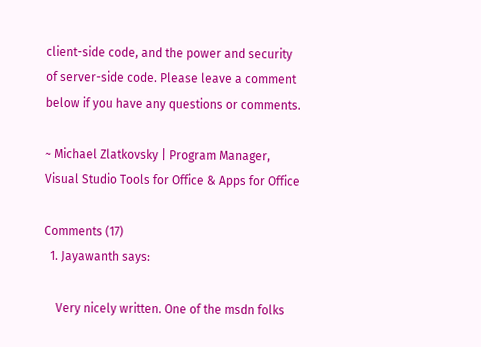client-side code, and the power and security of server-side code. Please leave a comment below if you have any questions or comments.

~ Michael Zlatkovsky | Program Manager, Visual Studio Tools for Office & Apps for Office

Comments (17)
  1. Jayawanth says:

    Very nicely written. One of the msdn folks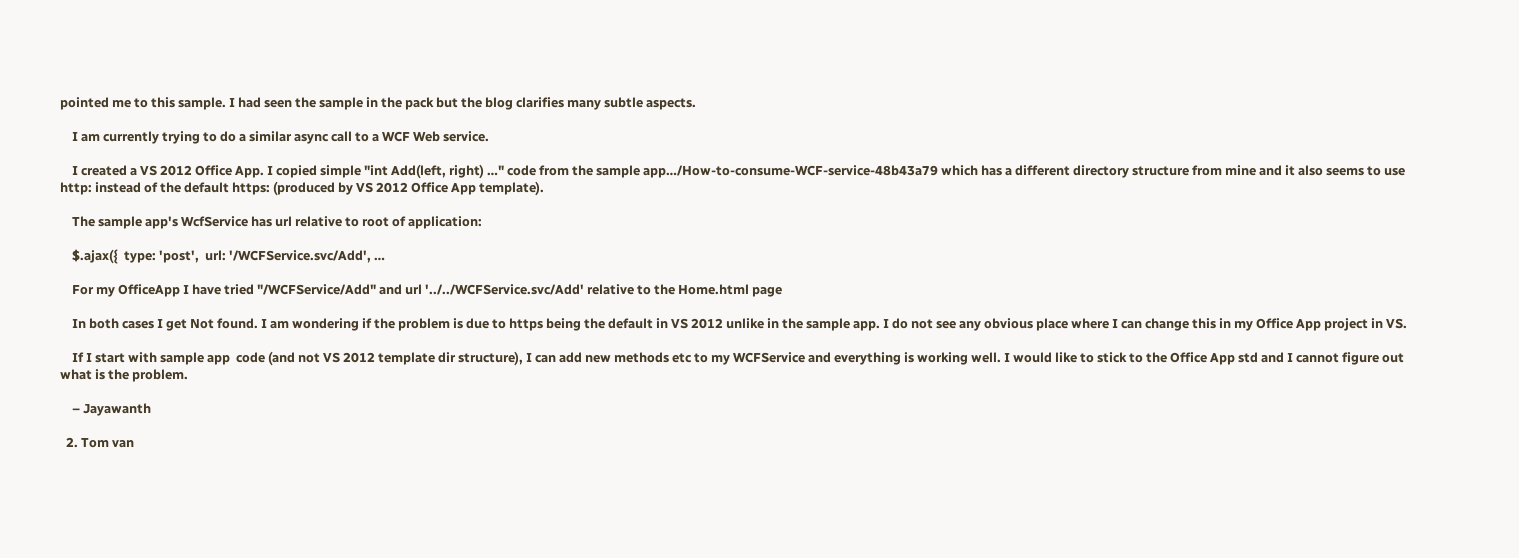pointed me to this sample. I had seen the sample in the pack but the blog clarifies many subtle aspects.

    I am currently trying to do a similar async call to a WCF Web service.

    I created a VS 2012 Office App. I copied simple "int Add(left, right) …" code from the sample app…/How-to-consume-WCF-service-48b43a79 which has a different directory structure from mine and it also seems to use http: instead of the default https: (produced by VS 2012 Office App template).

    The sample app's WcfService has url relative to root of application:

    $.ajax({  type: 'post',  url: '/WCFService.svc/Add', …

    For my OfficeApp I have tried "/WCFService/Add" and url '../../WCFService.svc/Add' relative to the Home.html page

    In both cases I get Not found. I am wondering if the problem is due to https being the default in VS 2012 unlike in the sample app. I do not see any obvious place where I can change this in my Office App project in VS.

    If I start with sample app  code (and not VS 2012 template dir structure), I can add new methods etc to my WCFService and everything is working well. I would like to stick to the Office App std and I cannot figure out what is the problem.

    – Jayawanth

  2. Tom van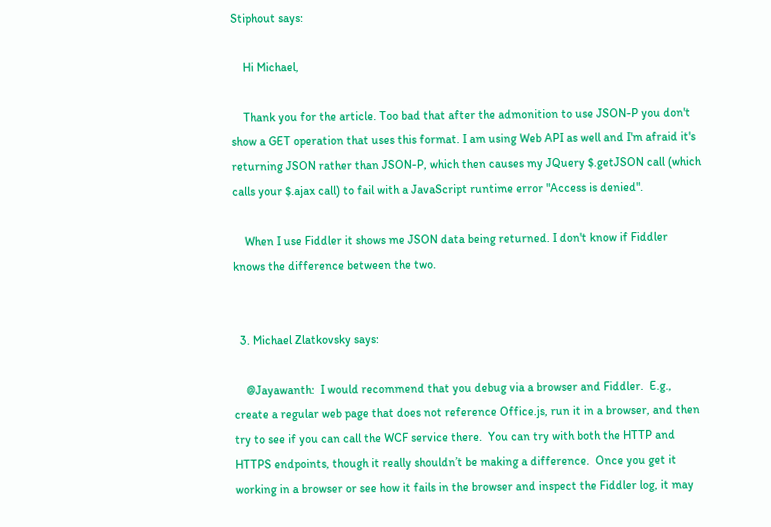Stiphout says:

    Hi Michael,

    Thank you for the article. Too bad that after the admonition to use JSON-P you don't show a GET operation that uses this format. I am using Web API as well and I'm afraid it's returning JSON rather than JSON-P, which then causes my JQuery $.getJSON call (which calls your $.ajax call) to fail with a JavaScript runtime error "Access is denied".

    When I use Fiddler it shows me JSON data being returned. I don't know if Fiddler knows the difference between the two.


  3. Michael Zlatkovsky says:

    @Jayawanth:  I would recommend that you debug via a browser and Fiddler.  E.g., create a regular web page that does not reference Office.js, run it in a browser, and then try to see if you can call the WCF service there.  You can try with both the HTTP and HTTPS endpoints, though it really shouldn’t be making a difference.  Once you get it working in a browser or see how it fails in the browser and inspect the Fiddler log, it may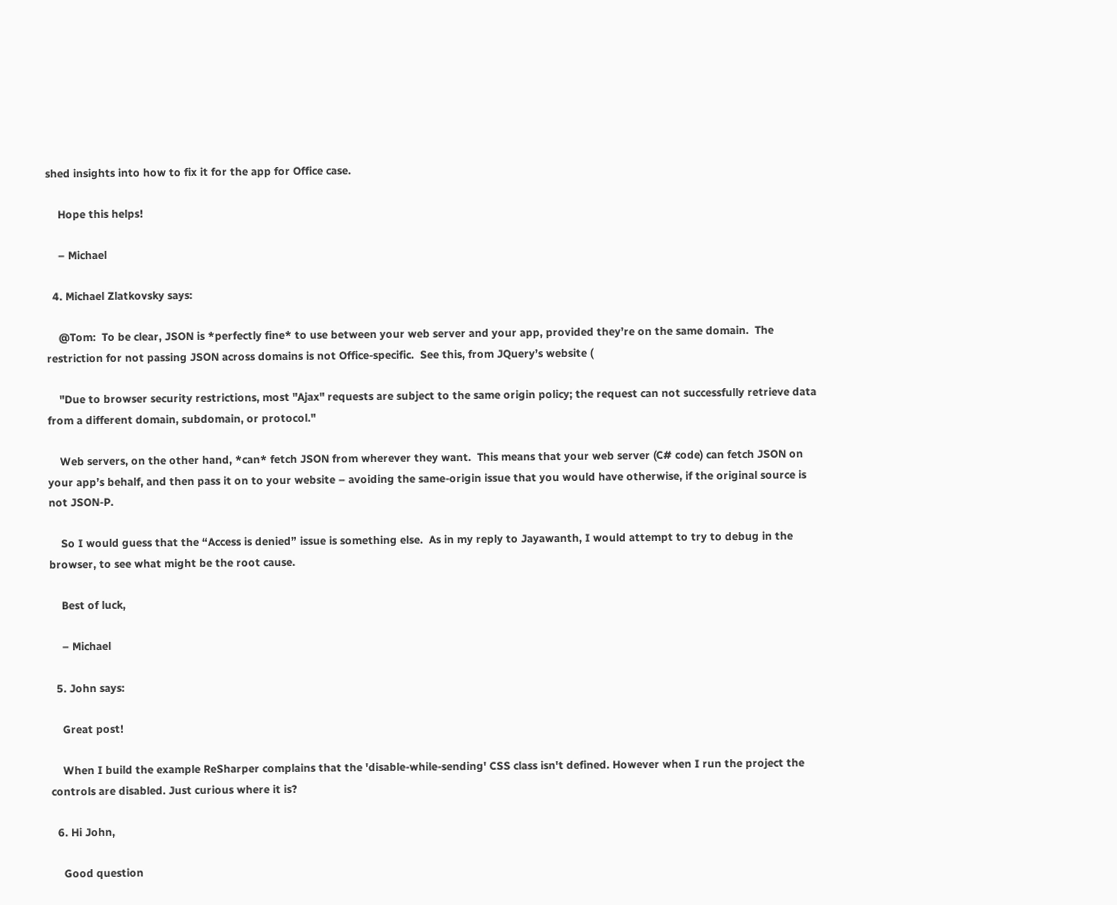shed insights into how to fix it for the app for Office case.

    Hope this helps!

    – Michael

  4. Michael Zlatkovsky says:

    @Tom:  To be clear, JSON is *perfectly fine* to use between your web server and your app, provided they’re on the same domain.  The restriction for not passing JSON across domains is not Office-specific.  See this, from JQuery’s website (

    "Due to browser security restrictions, most "Ajax" requests are subject to the same origin policy; the request can not successfully retrieve data from a different domain, subdomain, or protocol."

    Web servers, on the other hand, *can* fetch JSON from wherever they want.  This means that your web server (C# code) can fetch JSON on your app’s behalf, and then pass it on to your website – avoiding the same-origin issue that you would have otherwise, if the original source is not JSON-P.

    So I would guess that the “Access is denied” issue is something else.  As in my reply to Jayawanth, I would attempt to try to debug in the browser, to see what might be the root cause.

    Best of luck,

    – Michael

  5. John says:

    Great post!

    When I build the example ReSharper complains that the 'disable-while-sending' CSS class isn't defined. However when I run the project the controls are disabled. Just curious where it is?

  6. Hi John,

    Good question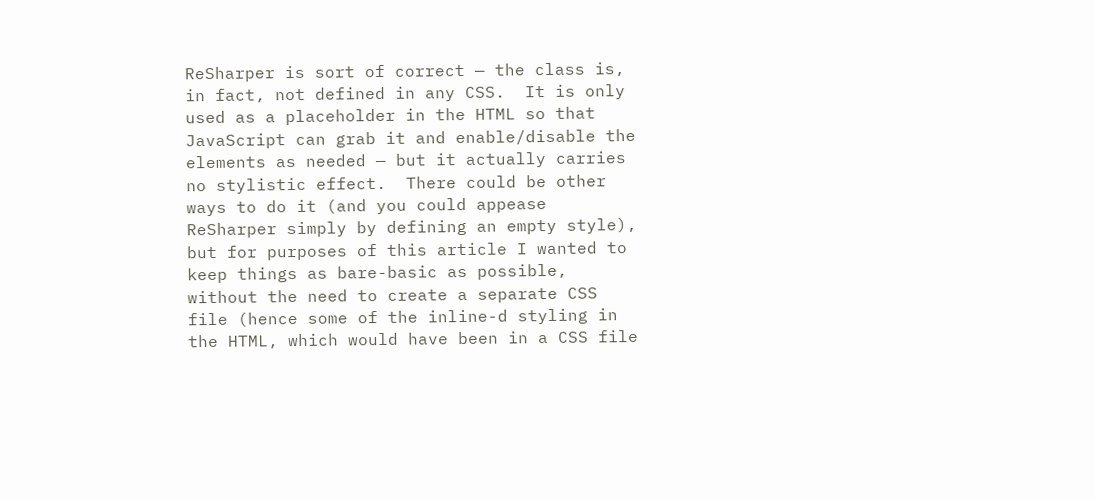ReSharper is sort of correct — the class is, in fact, not defined in any CSS.  It is only used as a placeholder in the HTML so that JavaScript can grab it and enable/disable the elements as needed — but it actually carries no stylistic effect.  There could be other ways to do it (and you could appease ReSharper simply by defining an empty style), but for purposes of this article I wanted to keep things as bare-basic as possible, without the need to create a separate CSS file (hence some of the inline-d styling in the HTML, which would have been in a CSS file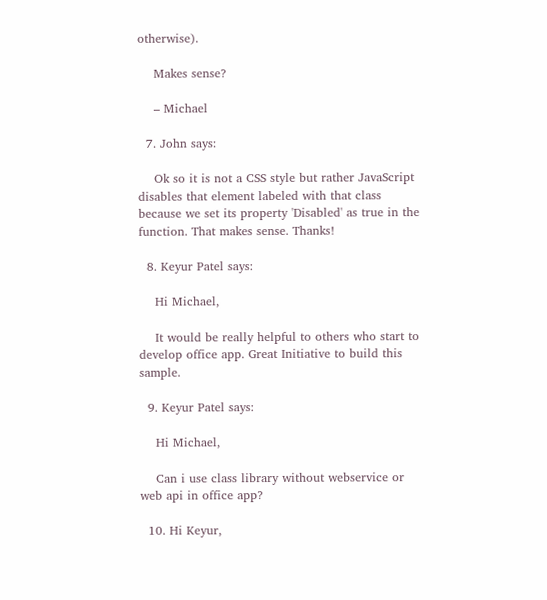otherwise).

    Makes sense?

    – Michael

  7. John says:

    Ok so it is not a CSS style but rather JavaScript disables that element labeled with that class because we set its property 'Disabled' as true in the function. That makes sense. Thanks!

  8. Keyur Patel says:

    Hi Michael,

    It would be really helpful to others who start to develop office app. Great Initiative to build this sample.

  9. Keyur Patel says:

    Hi Michael,

    Can i use class library without webservice or web api in office app?

  10. Hi Keyur,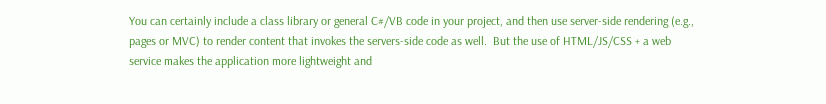You can certainly include a class library or general C#/VB code in your project, and then use server-side rendering (e.g., pages or MVC) to render content that invokes the servers-side code as well.  But the use of HTML/JS/CSS + a web service makes the application more lightweight and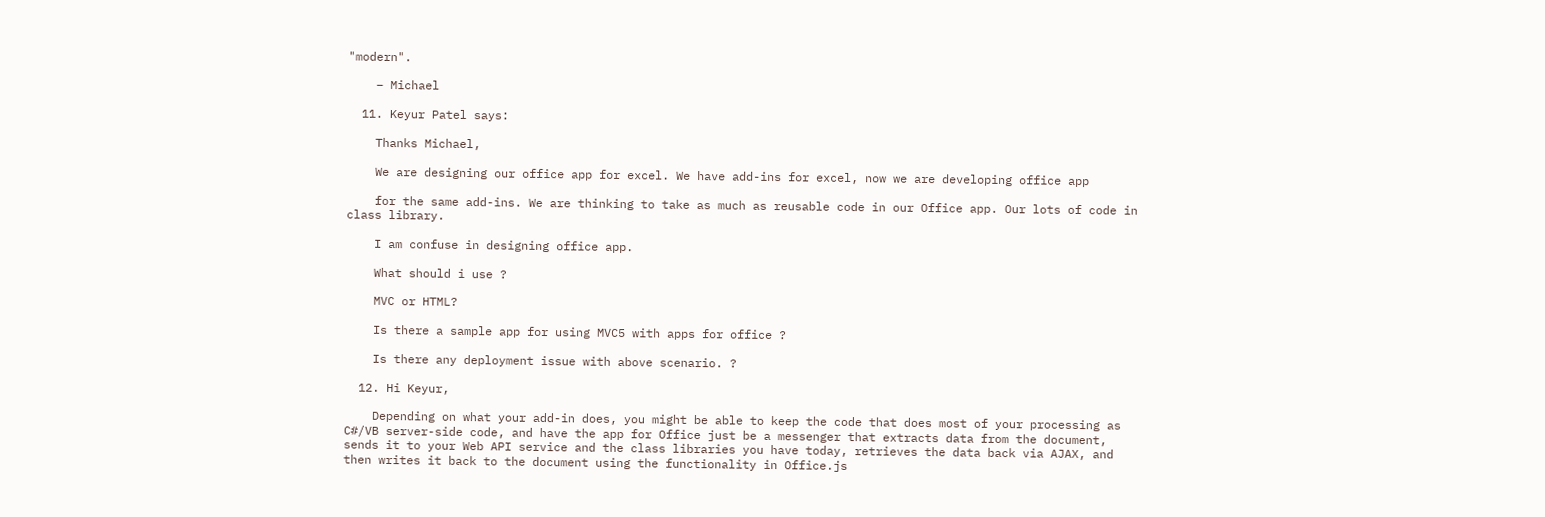"modern".

    – Michael

  11. Keyur Patel says:

    Thanks Michael,

    We are designing our office app for excel. We have add-ins for excel, now we are developing office app

    for the same add-ins. We are thinking to take as much as reusable code in our Office app. Our lots of code in class library.

    I am confuse in designing office app.

    What should i use ?

    MVC or HTML?

    Is there a sample app for using MVC5 with apps for office ?

    Is there any deployment issue with above scenario. ?

  12. Hi Keyur,

    Depending on what your add-in does, you might be able to keep the code that does most of your processing as C#/VB server-side code, and have the app for Office just be a messenger that extracts data from the document, sends it to your Web API service and the class libraries you have today, retrieves the data back via AJAX, and then writes it back to the document using the functionality in Office.js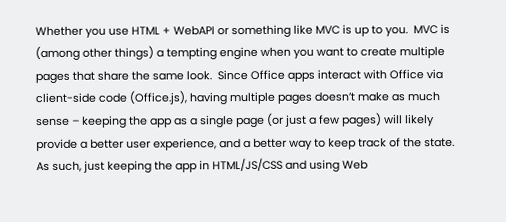Whether you use HTML + WebAPI or something like MVC is up to you.  MVC is (among other things) a tempting engine when you want to create multiple pages that share the same look.  Since Office apps interact with Office via client-side code (Office.js), having multiple pages doesn’t make as much sense – keeping the app as a single page (or just a few pages) will likely provide a better user experience, and a better way to keep track of the state.  As such, just keeping the app in HTML/JS/CSS and using Web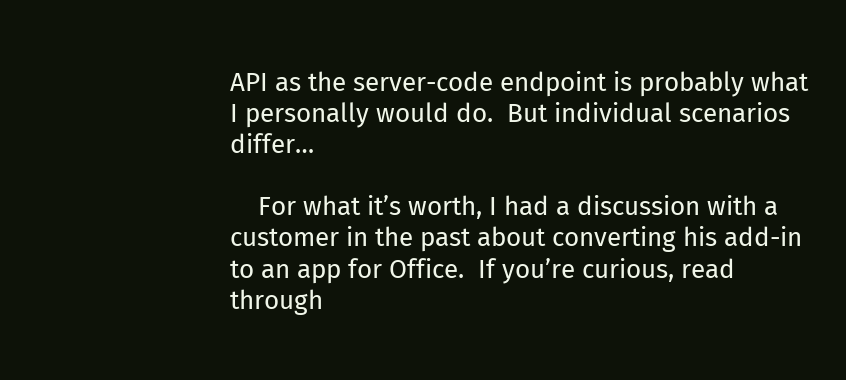API as the server-code endpoint is probably what I personally would do.  But individual scenarios differ…

    For what it’s worth, I had a discussion with a customer in the past about converting his add-in to an app for Office.  If you’re curious, read through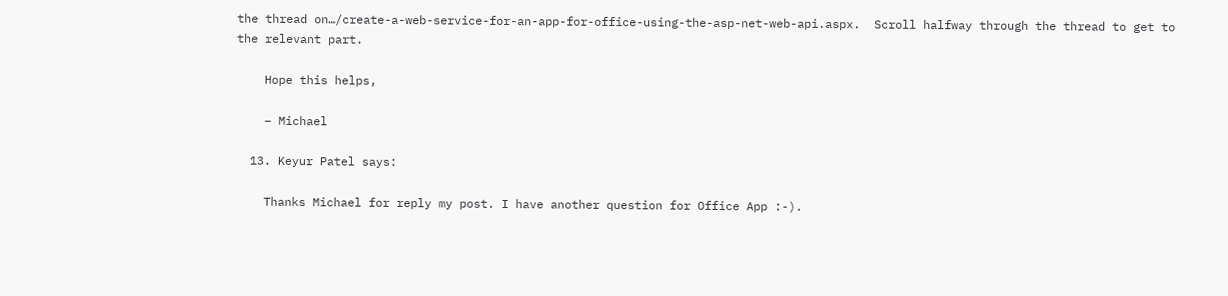the thread on…/create-a-web-service-for-an-app-for-office-using-the-asp-net-web-api.aspx.  Scroll halfway through the thread to get to the relevant part.

    Hope this helps,

    – Michael

  13. Keyur Patel says:

    Thanks Michael for reply my post. I have another question for Office App :-).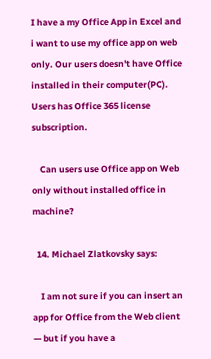I have a my Office App in Excel and i want to use my office app on web only. Our users doesn't have Office installed in their computer(PC). Users has Office 365 license subscription.

    Can users use Office app on Web only without installed office in machine?

  14. Michael Zlatkovsky says:

    I am not sure if you can insert an app for Office from the Web client — but if you have a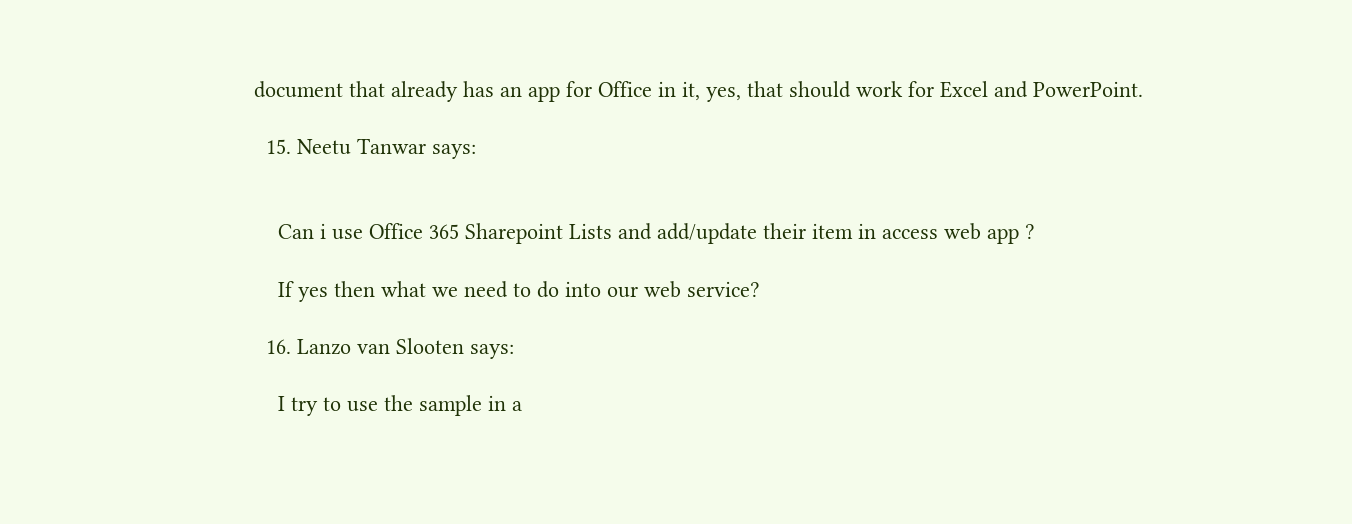document that already has an app for Office in it, yes, that should work for Excel and PowerPoint.

  15. Neetu Tanwar says:


    Can i use Office 365 Sharepoint Lists and add/update their item in access web app ?

    If yes then what we need to do into our web service?

  16. Lanzo van Slooten says:

    I try to use the sample in a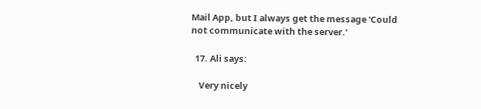Mail App, but I always get the message 'Could not communicate with the server.'

  17. Ali says:

    Very nicely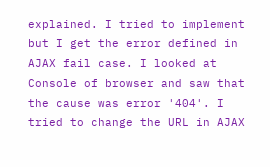explained. I tried to implement but I get the error defined in AJAX fail case. I looked at Console of browser and saw that the cause was error '404'. I tried to change the URL in AJAX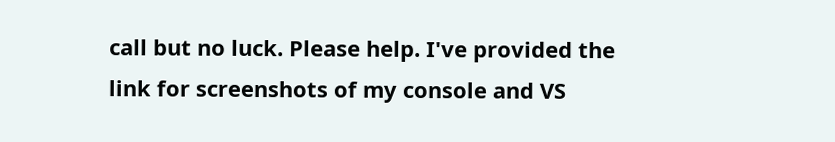call but no luck. Please help. I've provided the link for screenshots of my console and VS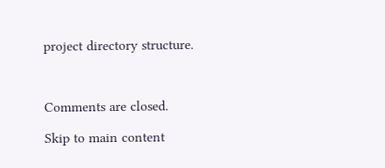project directory structure.



Comments are closed.

Skip to main content